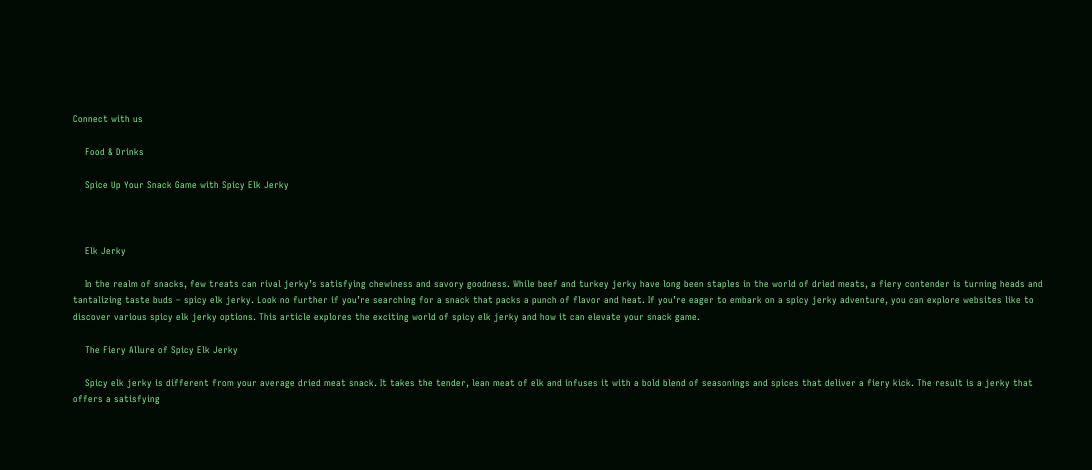Connect with us

    Food & Drinks

    Spice Up Your Snack Game with Spicy Elk Jerky



    Elk Jerky

    In the realm of snacks, few treats can rival jerky’s satisfying chewiness and savory goodness. While beef and turkey jerky have long been staples in the world of dried meats, a fiery contender is turning heads and tantalizing taste buds – spicy elk jerky. Look no further if you’re searching for a snack that packs a punch of flavor and heat. If you’re eager to embark on a spicy jerky adventure, you can explore websites like to discover various spicy elk jerky options. This article explores the exciting world of spicy elk jerky and how it can elevate your snack game.

    The Fiery Allure of Spicy Elk Jerky

    Spicy elk jerky is different from your average dried meat snack. It takes the tender, lean meat of elk and infuses it with a bold blend of seasonings and spices that deliver a fiery kick. The result is a jerky that offers a satisfying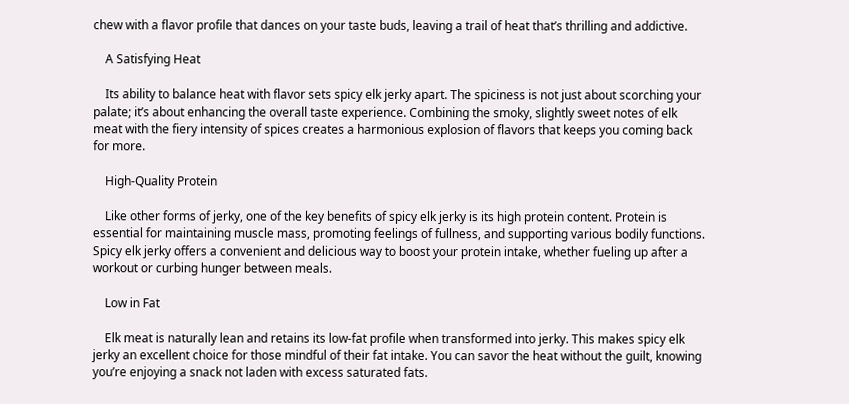chew with a flavor profile that dances on your taste buds, leaving a trail of heat that’s thrilling and addictive.

    A Satisfying Heat

    Its ability to balance heat with flavor sets spicy elk jerky apart. The spiciness is not just about scorching your palate; it’s about enhancing the overall taste experience. Combining the smoky, slightly sweet notes of elk meat with the fiery intensity of spices creates a harmonious explosion of flavors that keeps you coming back for more.

    High-Quality Protein

    Like other forms of jerky, one of the key benefits of spicy elk jerky is its high protein content. Protein is essential for maintaining muscle mass, promoting feelings of fullness, and supporting various bodily functions. Spicy elk jerky offers a convenient and delicious way to boost your protein intake, whether fueling up after a workout or curbing hunger between meals.

    Low in Fat

    Elk meat is naturally lean and retains its low-fat profile when transformed into jerky. This makes spicy elk jerky an excellent choice for those mindful of their fat intake. You can savor the heat without the guilt, knowing you’re enjoying a snack not laden with excess saturated fats.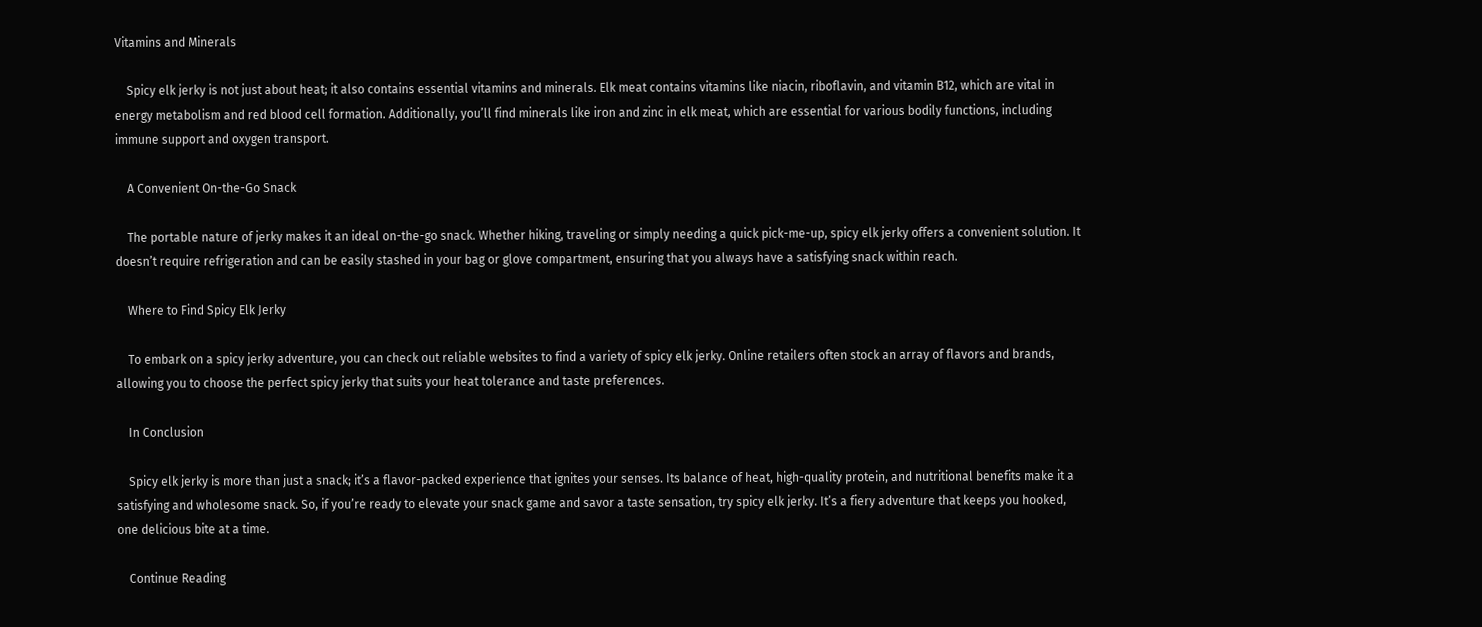Vitamins and Minerals

    Spicy elk jerky is not just about heat; it also contains essential vitamins and minerals. Elk meat contains vitamins like niacin, riboflavin, and vitamin B12, which are vital in energy metabolism and red blood cell formation. Additionally, you’ll find minerals like iron and zinc in elk meat, which are essential for various bodily functions, including immune support and oxygen transport.

    A Convenient On-the-Go Snack

    The portable nature of jerky makes it an ideal on-the-go snack. Whether hiking, traveling or simply needing a quick pick-me-up, spicy elk jerky offers a convenient solution. It doesn’t require refrigeration and can be easily stashed in your bag or glove compartment, ensuring that you always have a satisfying snack within reach.

    Where to Find Spicy Elk Jerky

    To embark on a spicy jerky adventure, you can check out reliable websites to find a variety of spicy elk jerky. Online retailers often stock an array of flavors and brands, allowing you to choose the perfect spicy jerky that suits your heat tolerance and taste preferences.

    In Conclusion

    Spicy elk jerky is more than just a snack; it’s a flavor-packed experience that ignites your senses. Its balance of heat, high-quality protein, and nutritional benefits make it a satisfying and wholesome snack. So, if you’re ready to elevate your snack game and savor a taste sensation, try spicy elk jerky. It’s a fiery adventure that keeps you hooked, one delicious bite at a time.

    Continue Reading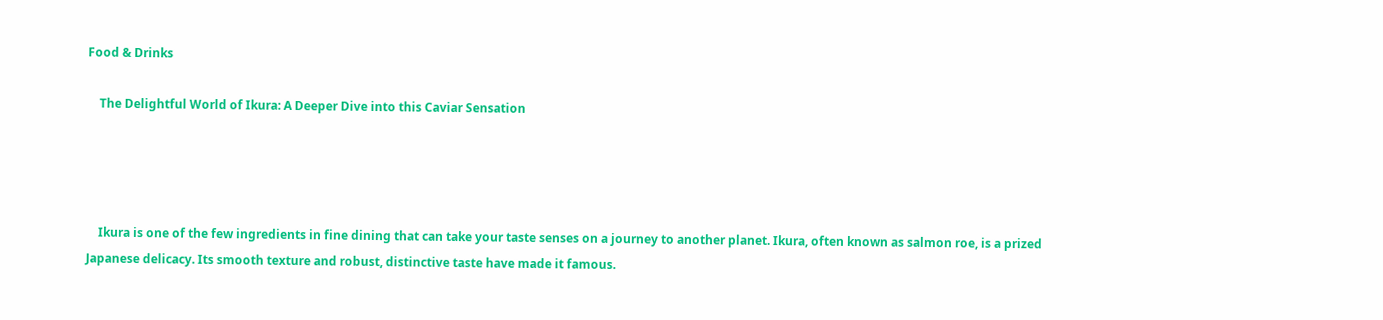Food & Drinks

    The Delightful World of Ikura: A Deeper Dive into this Caviar Sensation




    Ikura is one of the few ingredients in fine dining that can take your taste senses on a journey to another planet. Ikura, often known as salmon roe, is a prized Japanese delicacy. Its smooth texture and robust, distinctive taste have made it famous.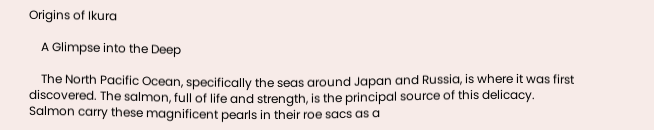Origins of Ikura

    A Glimpse into the Deep

    The North Pacific Ocean, specifically the seas around Japan and Russia, is where it was first discovered. The salmon, full of life and strength, is the principal source of this delicacy. Salmon carry these magnificent pearls in their roe sacs as a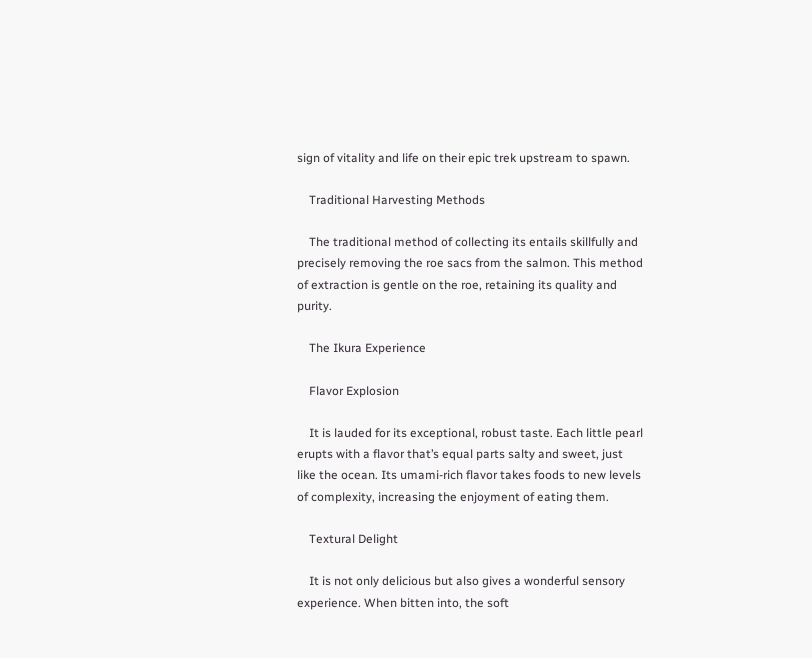sign of vitality and life on their epic trek upstream to spawn.

    Traditional Harvesting Methods

    The traditional method of collecting its entails skillfully and precisely removing the roe sacs from the salmon. This method of extraction is gentle on the roe, retaining its quality and purity.

    The Ikura Experience

    Flavor Explosion

    It is lauded for its exceptional, robust taste. Each little pearl erupts with a flavor that’s equal parts salty and sweet, just like the ocean. Its umami-rich flavor takes foods to new levels of complexity, increasing the enjoyment of eating them.

    Textural Delight

    It is not only delicious but also gives a wonderful sensory experience. When bitten into, the soft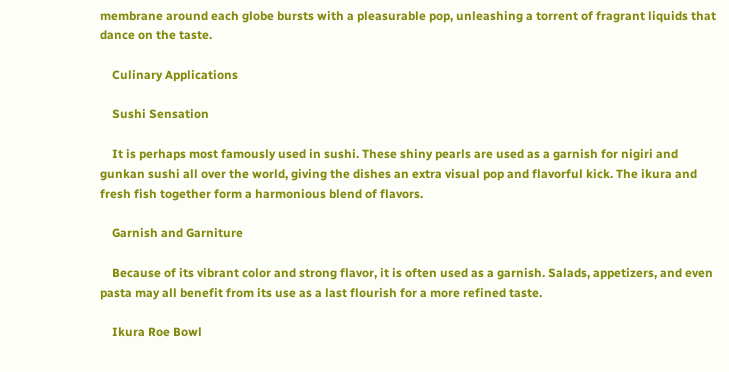membrane around each globe bursts with a pleasurable pop, unleashing a torrent of fragrant liquids that dance on the taste.

    Culinary Applications

    Sushi Sensation

    It is perhaps most famously used in sushi. These shiny pearls are used as a garnish for nigiri and gunkan sushi all over the world, giving the dishes an extra visual pop and flavorful kick. The ikura and fresh fish together form a harmonious blend of flavors.

    Garnish and Garniture

    Because of its vibrant color and strong flavor, it is often used as a garnish. Salads, appetizers, and even pasta may all benefit from its use as a last flourish for a more refined taste.

    Ikura Roe Bowl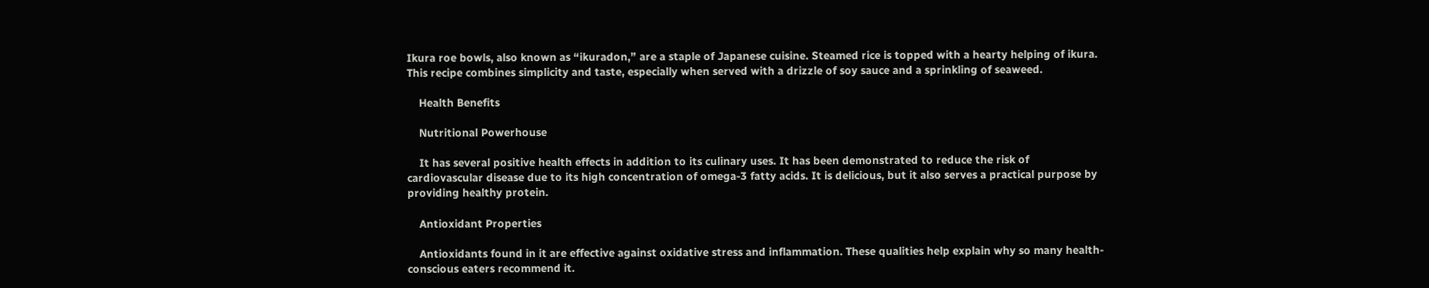Ikura roe bowls, also known as “ikuradon,” are a staple of Japanese cuisine. Steamed rice is topped with a hearty helping of ikura. This recipe combines simplicity and taste, especially when served with a drizzle of soy sauce and a sprinkling of seaweed.

    Health Benefits

    Nutritional Powerhouse

    It has several positive health effects in addition to its culinary uses. It has been demonstrated to reduce the risk of cardiovascular disease due to its high concentration of omega-3 fatty acids. It is delicious, but it also serves a practical purpose by providing healthy protein.

    Antioxidant Properties

    Antioxidants found in it are effective against oxidative stress and inflammation. These qualities help explain why so many health-conscious eaters recommend it.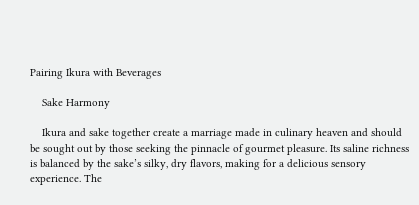Pairing Ikura with Beverages

    Sake Harmony

    Ikura and sake together create a marriage made in culinary heaven and should be sought out by those seeking the pinnacle of gourmet pleasure. Its saline richness is balanced by the sake’s silky, dry flavors, making for a delicious sensory experience. The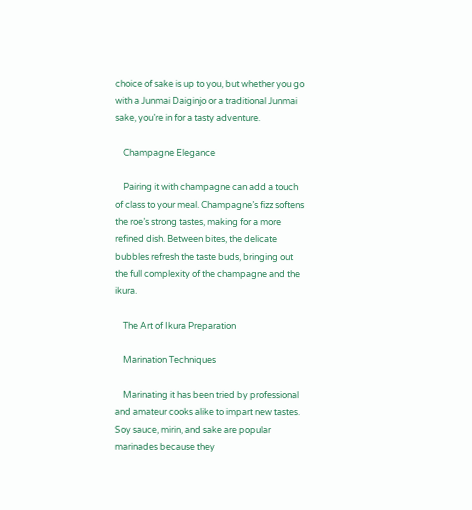choice of sake is up to you, but whether you go with a Junmai Daiginjo or a traditional Junmai sake, you’re in for a tasty adventure.

    Champagne Elegance

    Pairing it with champagne can add a touch of class to your meal. Champagne’s fizz softens the roe’s strong tastes, making for a more refined dish. Between bites, the delicate bubbles refresh the taste buds, bringing out the full complexity of the champagne and the ikura.

    The Art of Ikura Preparation

    Marination Techniques

    Marinating it has been tried by professional and amateur cooks alike to impart new tastes. Soy sauce, mirin, and sake are popular marinades because they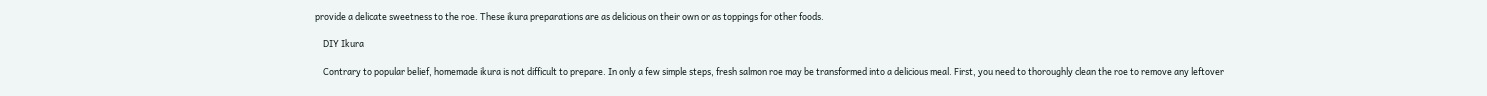provide a delicate sweetness to the roe. These ikura preparations are as delicious on their own or as toppings for other foods.

    DIY Ikura

    Contrary to popular belief, homemade ikura is not difficult to prepare. In only a few simple steps, fresh salmon roe may be transformed into a delicious meal. First, you need to thoroughly clean the roe to remove any leftover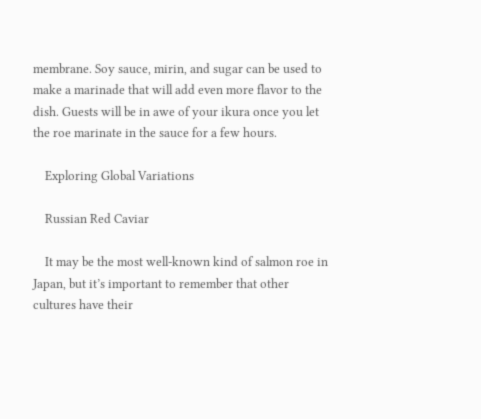membrane. Soy sauce, mirin, and sugar can be used to make a marinade that will add even more flavor to the dish. Guests will be in awe of your ikura once you let the roe marinate in the sauce for a few hours.

    Exploring Global Variations

    Russian Red Caviar

    It may be the most well-known kind of salmon roe in Japan, but it’s important to remember that other cultures have their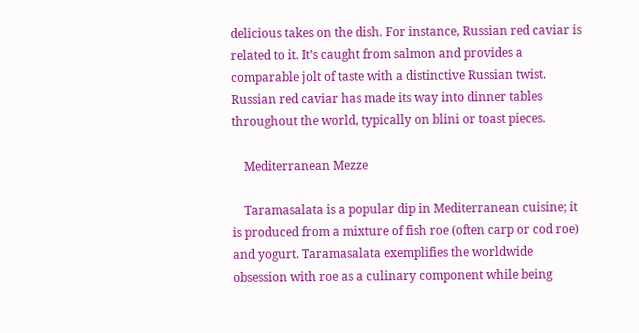delicious takes on the dish. For instance, Russian red caviar is related to it. It’s caught from salmon and provides a comparable jolt of taste with a distinctive Russian twist. Russian red caviar has made its way into dinner tables throughout the world, typically on blini or toast pieces.

    Mediterranean Mezze

    Taramasalata is a popular dip in Mediterranean cuisine; it is produced from a mixture of fish roe (often carp or cod roe) and yogurt. Taramasalata exemplifies the worldwide obsession with roe as a culinary component while being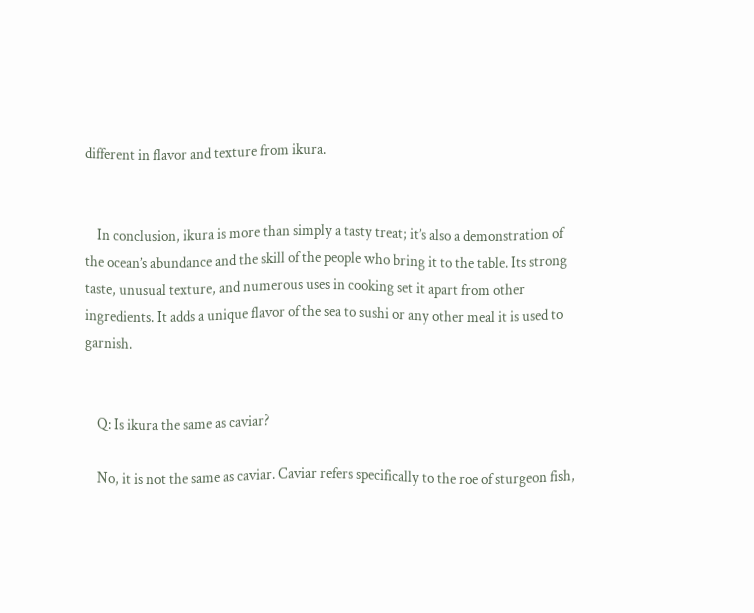different in flavor and texture from ikura.


    In conclusion, ikura is more than simply a tasty treat; it’s also a demonstration of the ocean’s abundance and the skill of the people who bring it to the table. Its strong taste, unusual texture, and numerous uses in cooking set it apart from other ingredients. It adds a unique flavor of the sea to sushi or any other meal it is used to garnish.


    Q: Is ikura the same as caviar?

    No, it is not the same as caviar. Caviar refers specifically to the roe of sturgeon fish,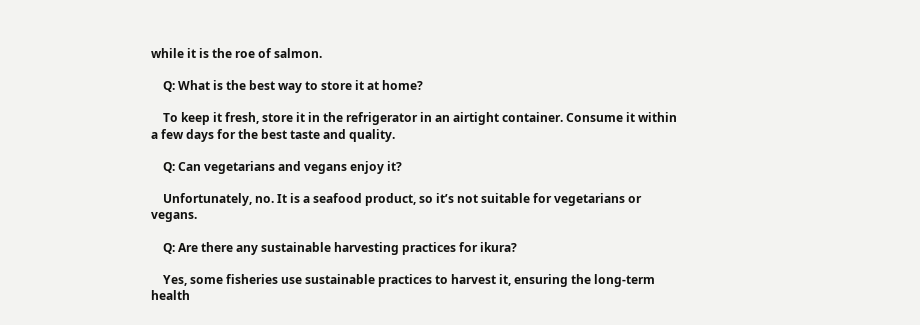while it is the roe of salmon.

    Q: What is the best way to store it at home?

    To keep it fresh, store it in the refrigerator in an airtight container. Consume it within a few days for the best taste and quality.

    Q: Can vegetarians and vegans enjoy it?

    Unfortunately, no. It is a seafood product, so it’s not suitable for vegetarians or vegans.

    Q: Are there any sustainable harvesting practices for ikura?

    Yes, some fisheries use sustainable practices to harvest it, ensuring the long-term health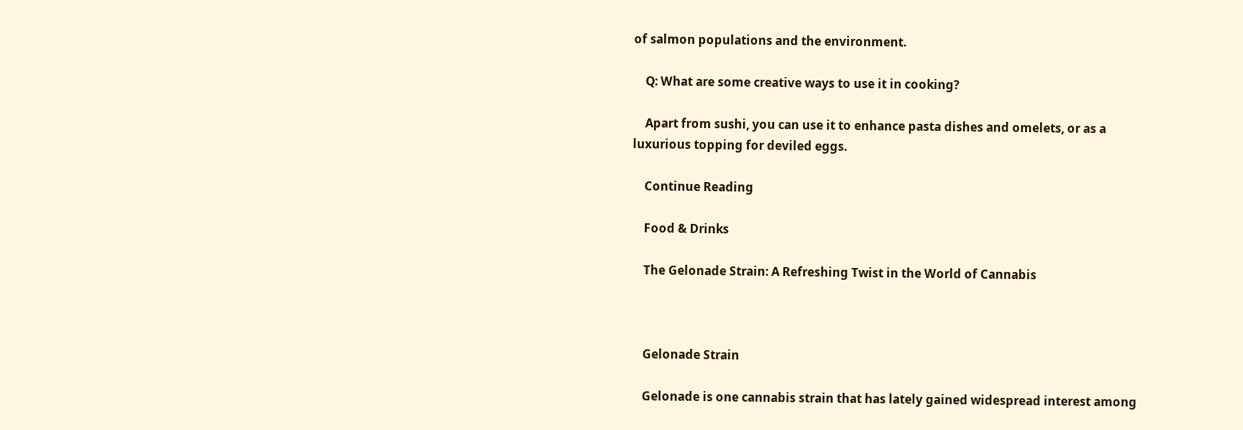of salmon populations and the environment.

    Q: What are some creative ways to use it in cooking?

    Apart from sushi, you can use it to enhance pasta dishes and omelets, or as a luxurious topping for deviled eggs.

    Continue Reading

    Food & Drinks

    The Gelonade Strain: A Refreshing Twist in the World of Cannabis



    Gelonade Strain

    Gelonade is one cannabis strain that has lately gained widespread interest among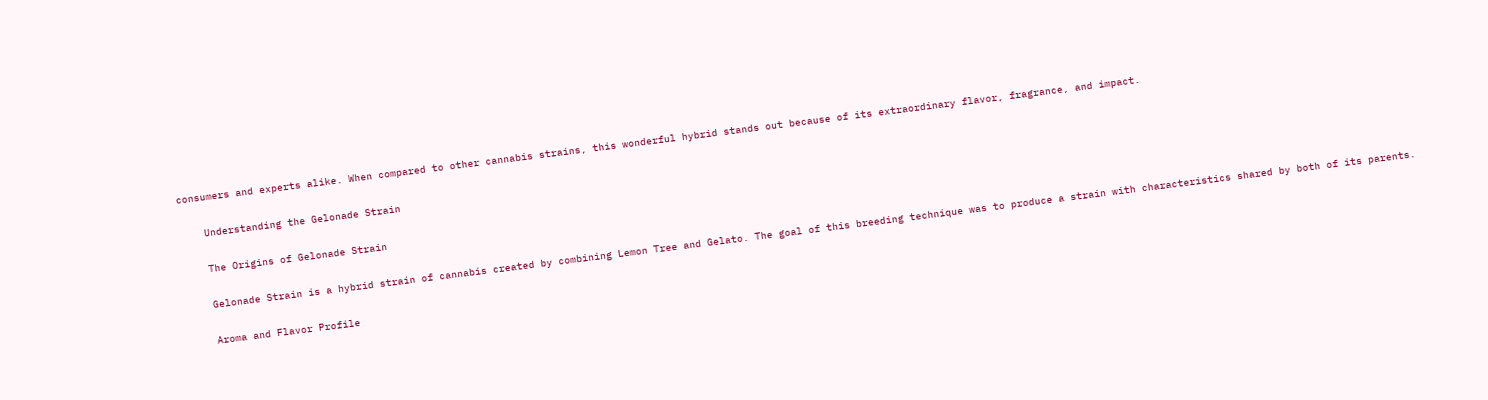consumers and experts alike. When compared to other cannabis strains, this wonderful hybrid stands out because of its extraordinary flavor, fragrance, and impact.

    Understanding the Gelonade Strain

    The Origins of Gelonade Strain

    Gelonade Strain is a hybrid strain of cannabis created by combining Lemon Tree and Gelato. The goal of this breeding technique was to produce a strain with characteristics shared by both of its parents.

    Aroma and Flavor Profile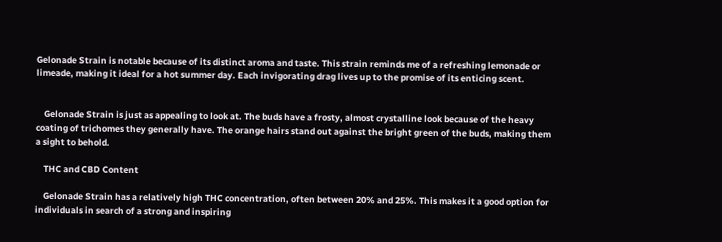Gelonade Strain is notable because of its distinct aroma and taste. This strain reminds me of a refreshing lemonade or limeade, making it ideal for a hot summer day. Each invigorating drag lives up to the promise of its enticing scent.


    Gelonade Strain is just as appealing to look at. The buds have a frosty, almost crystalline look because of the heavy coating of trichomes they generally have. The orange hairs stand out against the bright green of the buds, making them a sight to behold.

    THC and CBD Content

    Gelonade Strain has a relatively high THC concentration, often between 20% and 25%. This makes it a good option for individuals in search of a strong and inspiring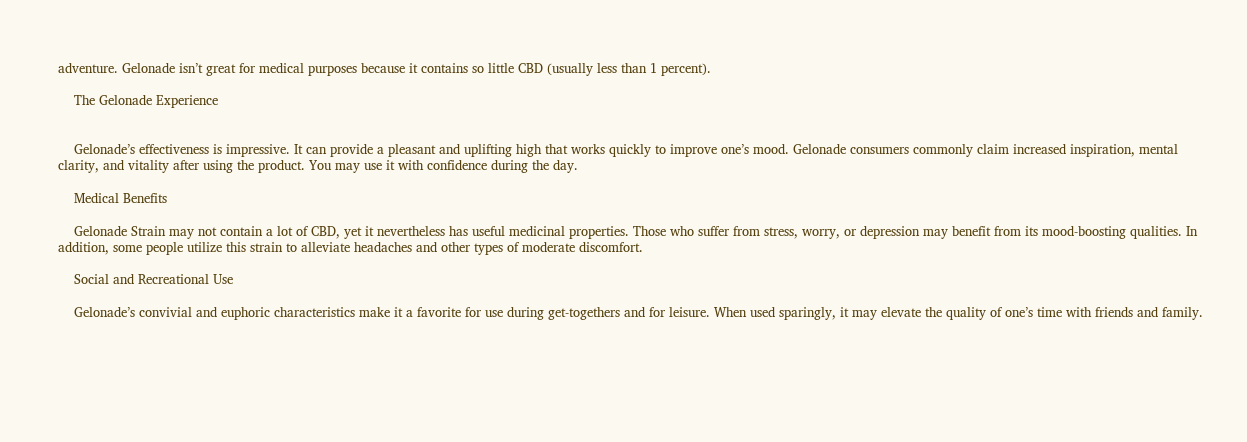adventure. Gelonade isn’t great for medical purposes because it contains so little CBD (usually less than 1 percent).

    The Gelonade Experience


    Gelonade’s effectiveness is impressive. It can provide a pleasant and uplifting high that works quickly to improve one’s mood. Gelonade consumers commonly claim increased inspiration, mental clarity, and vitality after using the product. You may use it with confidence during the day.

    Medical Benefits

    Gelonade Strain may not contain a lot of CBD, yet it nevertheless has useful medicinal properties. Those who suffer from stress, worry, or depression may benefit from its mood-boosting qualities. In addition, some people utilize this strain to alleviate headaches and other types of moderate discomfort.

    Social and Recreational Use

    Gelonade’s convivial and euphoric characteristics make it a favorite for use during get-togethers and for leisure. When used sparingly, it may elevate the quality of one’s time with friends and family.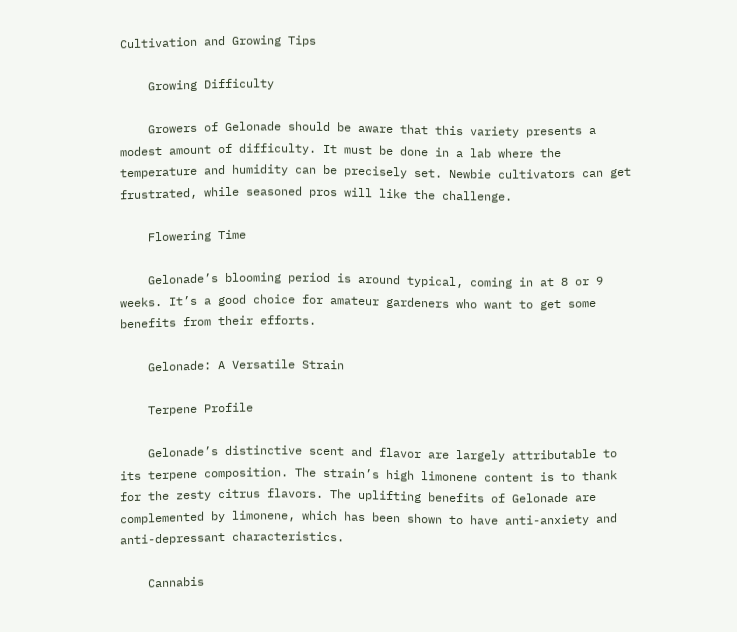Cultivation and Growing Tips

    Growing Difficulty

    Growers of Gelonade should be aware that this variety presents a modest amount of difficulty. It must be done in a lab where the temperature and humidity can be precisely set. Newbie cultivators can get frustrated, while seasoned pros will like the challenge.

    Flowering Time

    Gelonade’s blooming period is around typical, coming in at 8 or 9 weeks. It’s a good choice for amateur gardeners who want to get some benefits from their efforts.

    Gelonade: A Versatile Strain

    Terpene Profile

    Gelonade’s distinctive scent and flavor are largely attributable to its terpene composition. The strain’s high limonene content is to thank for the zesty citrus flavors. The uplifting benefits of Gelonade are complemented by limonene, which has been shown to have anti-anxiety and anti-depressant characteristics.

    Cannabis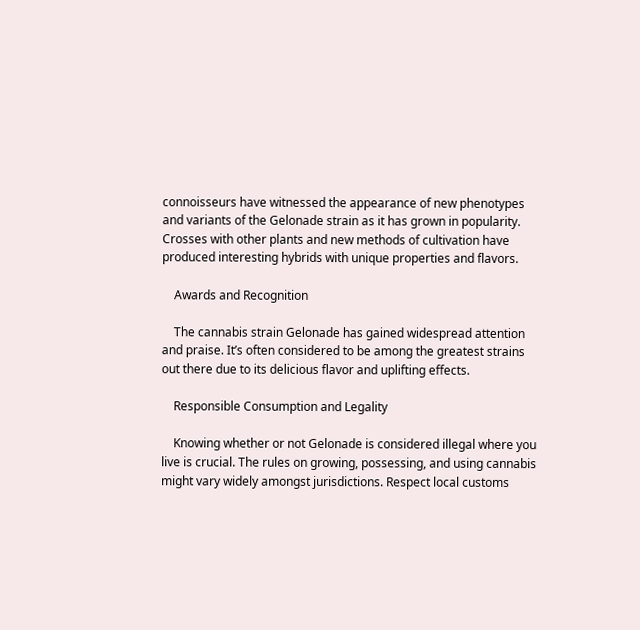connoisseurs have witnessed the appearance of new phenotypes and variants of the Gelonade strain as it has grown in popularity. Crosses with other plants and new methods of cultivation have produced interesting hybrids with unique properties and flavors.

    Awards and Recognition

    The cannabis strain Gelonade has gained widespread attention and praise. It’s often considered to be among the greatest strains out there due to its delicious flavor and uplifting effects.

    Responsible Consumption and Legality

    Knowing whether or not Gelonade is considered illegal where you live is crucial. The rules on growing, possessing, and using cannabis might vary widely amongst jurisdictions. Respect local customs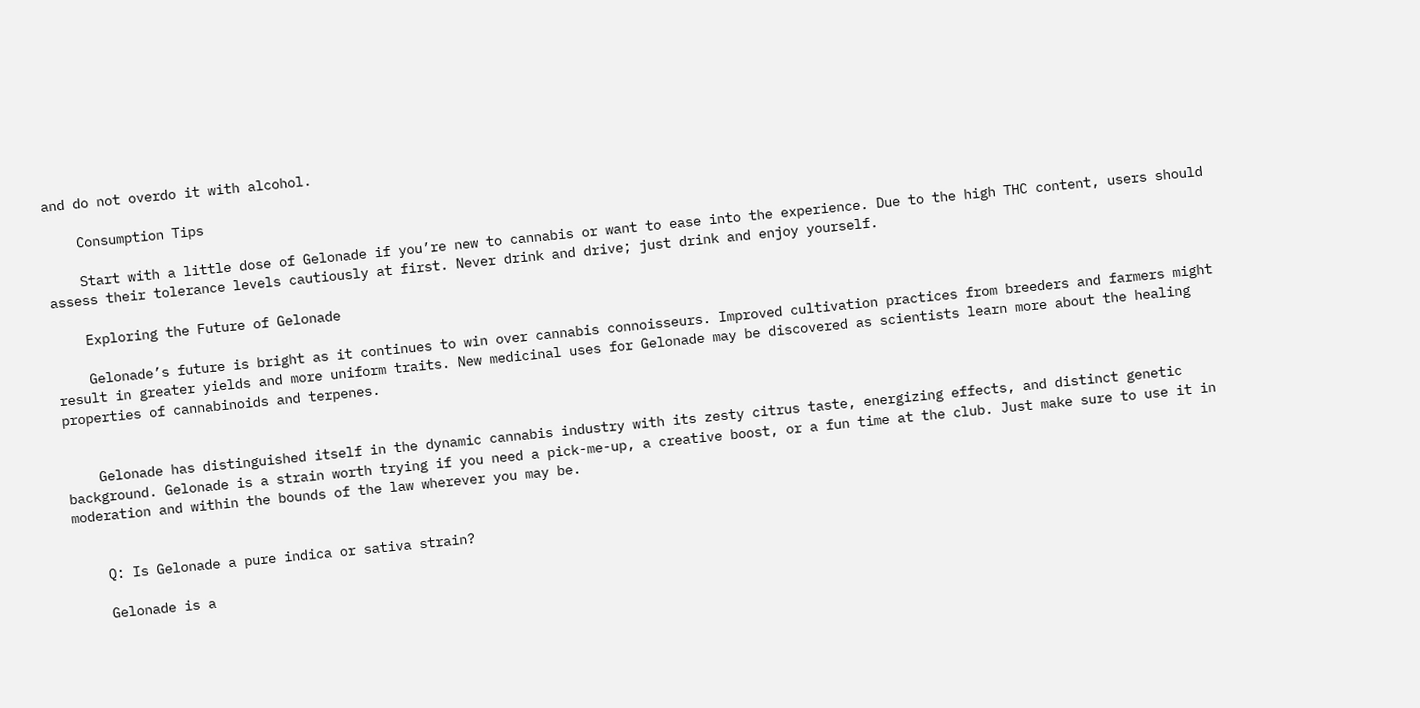and do not overdo it with alcohol.

    Consumption Tips

    Start with a little dose of Gelonade if you’re new to cannabis or want to ease into the experience. Due to the high THC content, users should assess their tolerance levels cautiously at first. Never drink and drive; just drink and enjoy yourself.

    Exploring the Future of Gelonade

    Gelonade’s future is bright as it continues to win over cannabis connoisseurs. Improved cultivation practices from breeders and farmers might result in greater yields and more uniform traits. New medicinal uses for Gelonade may be discovered as scientists learn more about the healing properties of cannabinoids and terpenes.


    Gelonade has distinguished itself in the dynamic cannabis industry with its zesty citrus taste, energizing effects, and distinct genetic background. Gelonade is a strain worth trying if you need a pick-me-up, a creative boost, or a fun time at the club. Just make sure to use it in moderation and within the bounds of the law wherever you may be.


    Q: Is Gelonade a pure indica or sativa strain?

    Gelonade is a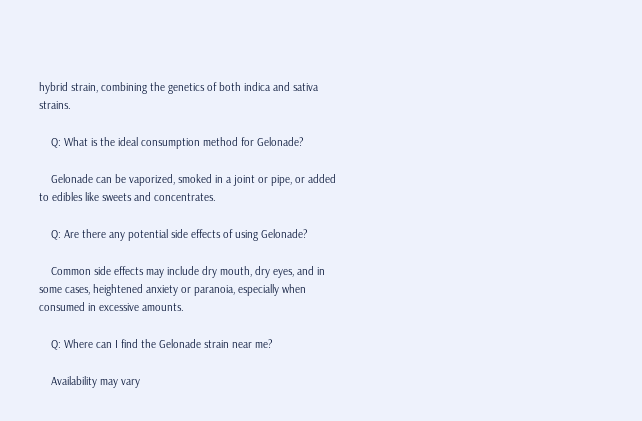hybrid strain, combining the genetics of both indica and sativa strains.

    Q: What is the ideal consumption method for Gelonade?

    Gelonade can be vaporized, smoked in a joint or pipe, or added to edibles like sweets and concentrates.

    Q: Are there any potential side effects of using Gelonade?

    Common side effects may include dry mouth, dry eyes, and in some cases, heightened anxiety or paranoia, especially when consumed in excessive amounts.

    Q: Where can I find the Gelonade strain near me?

    Availability may vary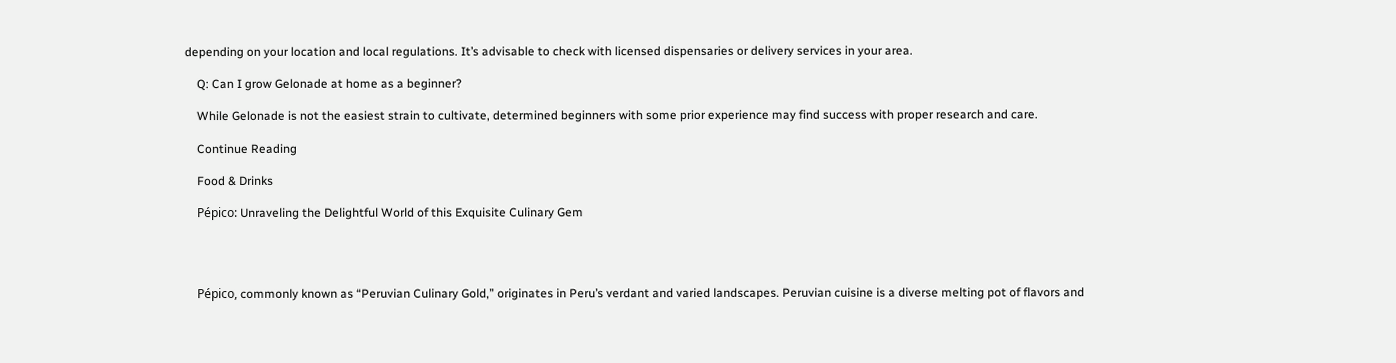depending on your location and local regulations. It’s advisable to check with licensed dispensaries or delivery services in your area.

    Q: Can I grow Gelonade at home as a beginner?

    While Gelonade is not the easiest strain to cultivate, determined beginners with some prior experience may find success with proper research and care.

    Continue Reading

    Food & Drinks

    Pépico: Unraveling the Delightful World of this Exquisite Culinary Gem




    Pépico, commonly known as “Peruvian Culinary Gold,” originates in Peru’s verdant and varied landscapes. Peruvian cuisine is a diverse melting pot of flavors and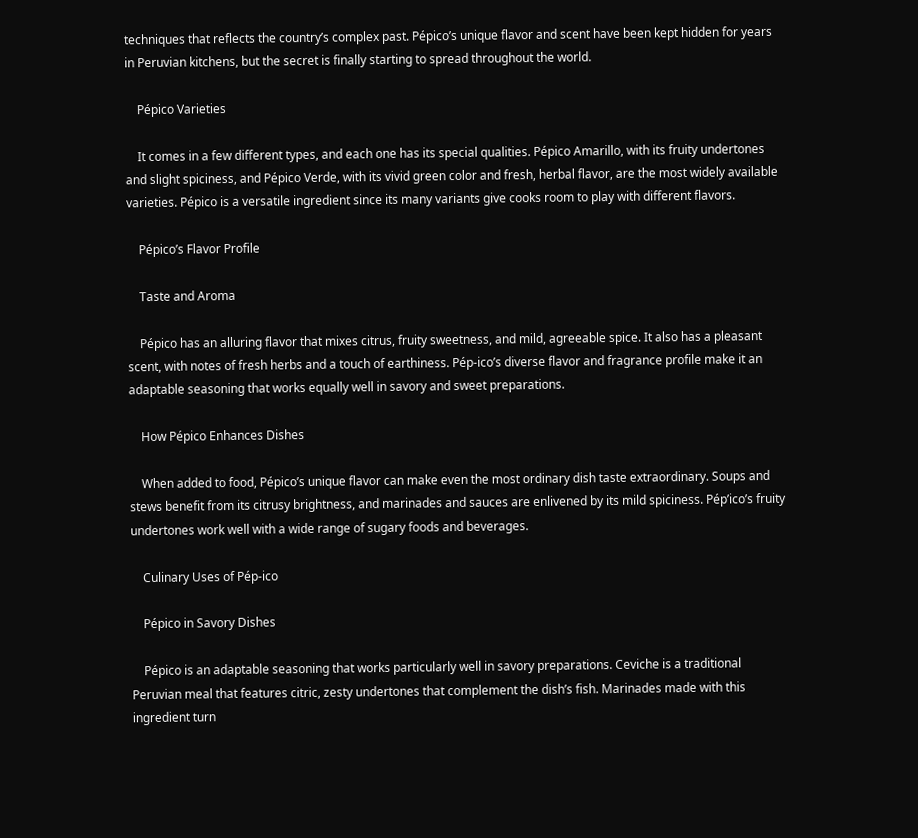techniques that reflects the country’s complex past. Pépico’s unique flavor and scent have been kept hidden for years in Peruvian kitchens, but the secret is finally starting to spread throughout the world.

    Pépico Varieties

    It comes in a few different types, and each one has its special qualities. Pépico Amarillo, with its fruity undertones and slight spiciness, and Pépico Verde, with its vivid green color and fresh, herbal flavor, are the most widely available varieties. Pépico is a versatile ingredient since its many variants give cooks room to play with different flavors.

    Pépico’s Flavor Profile

    Taste and Aroma

    Pépico has an alluring flavor that mixes citrus, fruity sweetness, and mild, agreeable spice. It also has a pleasant scent, with notes of fresh herbs and a touch of earthiness. Pép-ico’s diverse flavor and fragrance profile make it an adaptable seasoning that works equally well in savory and sweet preparations.

    How Pépico Enhances Dishes

    When added to food, Pépico’s unique flavor can make even the most ordinary dish taste extraordinary. Soups and stews benefit from its citrusy brightness, and marinades and sauces are enlivened by its mild spiciness. Pép’ico’s fruity undertones work well with a wide range of sugary foods and beverages.

    Culinary Uses of Pép-ico

    Pépico in Savory Dishes

    Pépico is an adaptable seasoning that works particularly well in savory preparations. Ceviche is a traditional Peruvian meal that features citric, zesty undertones that complement the dish’s fish. Marinades made with this ingredient turn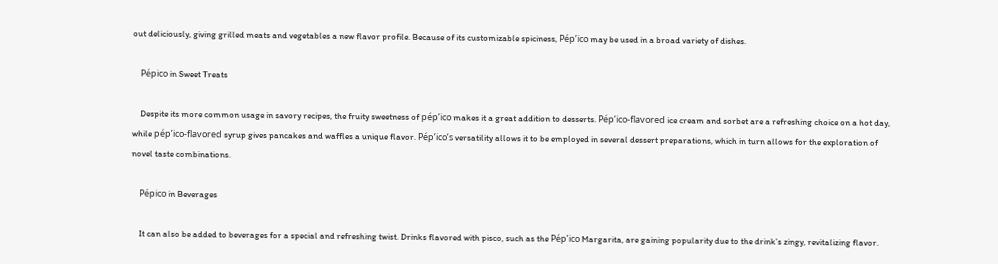out deliciously, giving grilled meats and vegetables a new flavor profile. Because of its customizable spiciness, Pép’ico may be used in a broad variety of dishes.

    Pépico in Sweet Treats

    Despite its more common usage in savory recipes, the fruity sweetness of pép’ico makes it a great addition to desserts. Pép’ico-flavored ice cream and sorbet are a refreshing choice on a hot day, while pép’ico-flavored syrup gives pancakes and waffles a unique flavor. Pép’ico’s versatility allows it to be employed in several dessert preparations, which in turn allows for the exploration of novel taste combinations.

    Pépico in Beverages

    It can also be added to beverages for a special and refreshing twist. Drinks flavored with pisco, such as the Pép’ico Margarita, are gaining popularity due to the drink’s zingy, revitalizing flavor.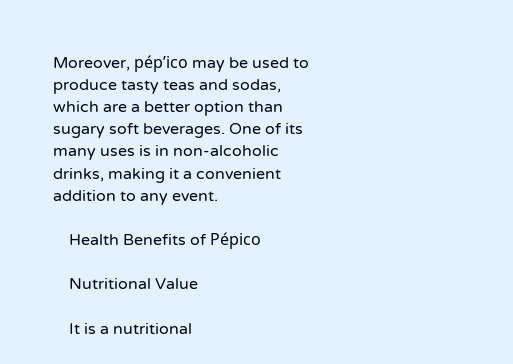Moreover, pép’ico may be used to produce tasty teas and sodas, which are a better option than sugary soft beverages. One of its many uses is in non-alcoholic drinks, making it a convenient addition to any event.

    Health Benefits of Pépico

    Nutritional Value

    It is a nutritional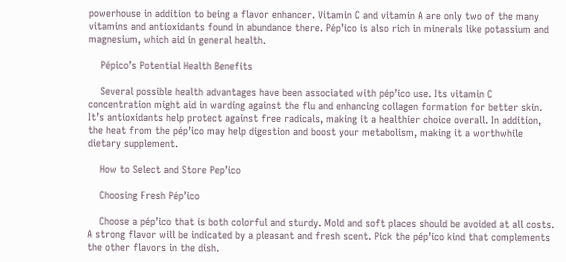powerhouse in addition to being a flavor enhancer. Vitamin C and vitamin A are only two of the many vitamins and antioxidants found in abundance there. Pép’ico is also rich in minerals like potassium and magnesium, which aid in general health.

    Pépico’s Potential Health Benefits

    Several possible health advantages have been associated with pép’ico use. Its vitamin C concentration might aid in warding against the flu and enhancing collagen formation for better skin. It’s antioxidants help protect against free radicals, making it a healthier choice overall. In addition, the heat from the pép’ico may help digestion and boost your metabolism, making it a worthwhile dietary supplement.

    How to Select and Store Pep’ico

    Choosing Fresh Pép’ico

    Choose a pép’ico that is both colorful and sturdy. Mold and soft places should be avoided at all costs. A strong flavor will be indicated by a pleasant and fresh scent. Pick the pép’ico kind that complements the other flavors in the dish.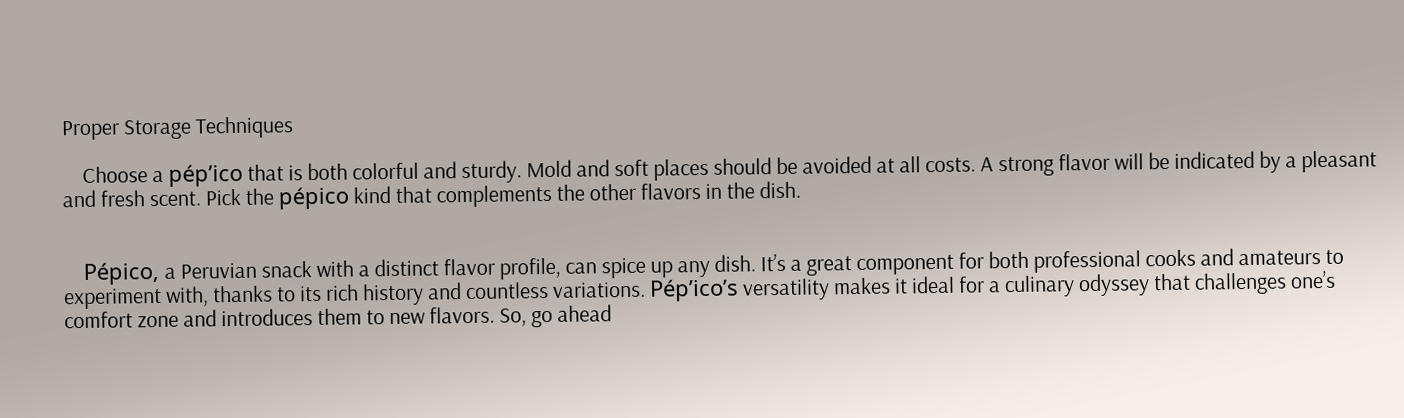Proper Storage Techniques

    Choose a pép’ico that is both colorful and sturdy. Mold and soft places should be avoided at all costs. A strong flavor will be indicated by a pleasant and fresh scent. Pick the pépico kind that complements the other flavors in the dish.


    Pépico, a Peruvian snack with a distinct flavor profile, can spice up any dish. It’s a great component for both professional cooks and amateurs to experiment with, thanks to its rich history and countless variations. Pép’ico’s versatility makes it ideal for a culinary odyssey that challenges one’s comfort zone and introduces them to new flavors. So, go ahead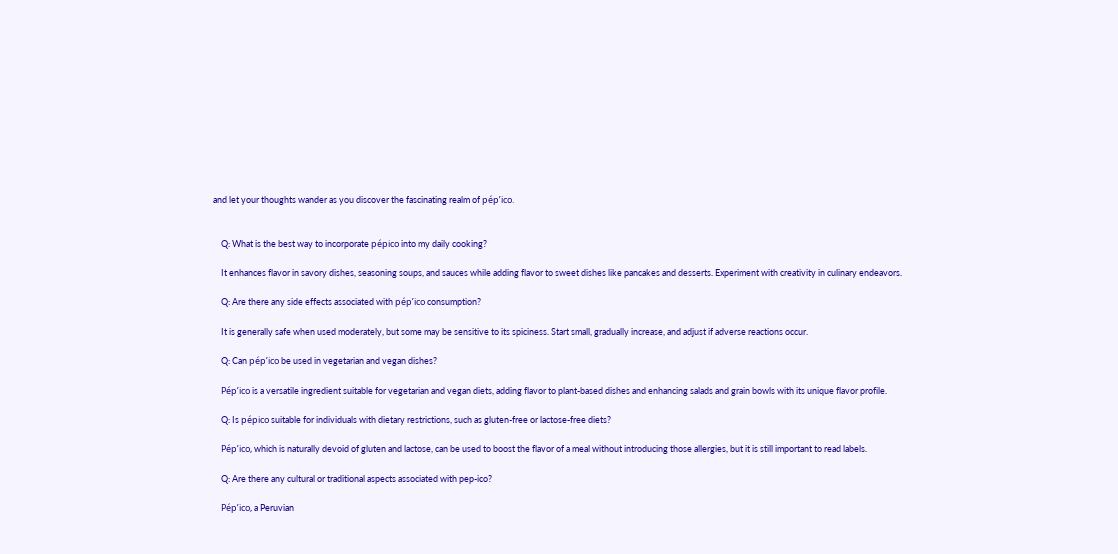and let your thoughts wander as you discover the fascinating realm of pép’ico.


    Q: What is the best way to incorporate pépico into my daily cooking?

    It enhances flavor in savory dishes, seasoning soups, and sauces while adding flavor to sweet dishes like pancakes and desserts. Experiment with creativity in culinary endeavors.

    Q: Are there any side effects associated with pép’ico consumption?

    It is generally safe when used moderately, but some may be sensitive to its spiciness. Start small, gradually increase, and adjust if adverse reactions occur.

    Q: Can pép’ico be used in vegetarian and vegan dishes?

    Pép’ico is a versatile ingredient suitable for vegetarian and vegan diets, adding flavor to plant-based dishes and enhancing salads and grain bowls with its unique flavor profile.

    Q: Is pépico suitable for individuals with dietary restrictions, such as gluten-free or lactose-free diets?

    Pép’ico, which is naturally devoid of gluten and lactose, can be used to boost the flavor of a meal without introducing those allergies, but it is still important to read labels.

    Q: Are there any cultural or traditional aspects associated with pep-ico?

    Pép’ico, a Peruvian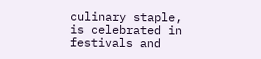culinary staple, is celebrated in festivals and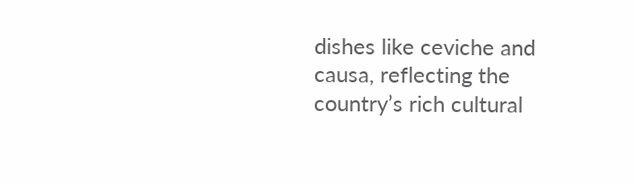dishes like ceviche and causa, reflecting the country’s rich cultural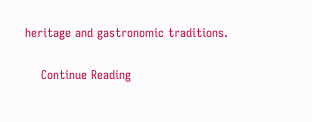heritage and gastronomic traditions.

    Continue Reading